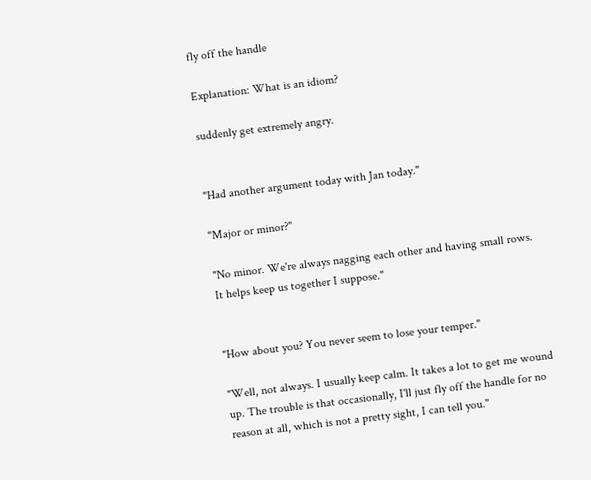fly off the handle

Explanation: What is an idiom?

suddenly get extremely angry.


"Had another argument today with Jan today."

"Major or minor?"

"No minor. We're always nagging each other and having small rows. It helps keep us together I suppose."


"How about you? You never seem to lose your temper."

"Well, not always. I usually keep calm. It takes a lot to get me wound up. The trouble is that occasionally, I'll just fly off the handle for no reason at all, which is not a pretty sight, I can tell you."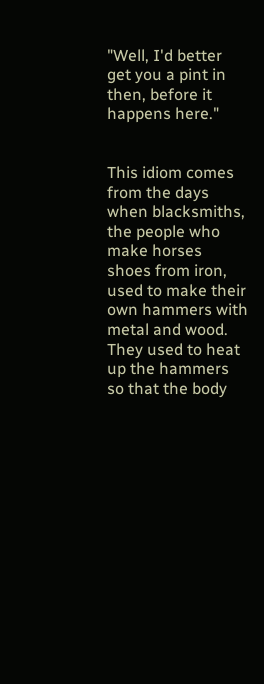"Well, I'd better get you a pint in then, before it happens here."


This idiom comes from the days when blacksmiths, the people who make horses shoes from iron, used to make their own hammers with metal and wood. They used to heat up the hammers so that the body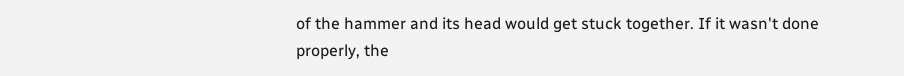of the hammer and its head would get stuck together. If it wasn't done properly, the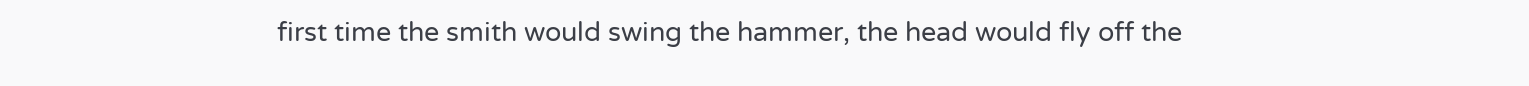first time the smith would swing the hammer, the head would fly off the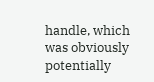handle, which was obviously potentially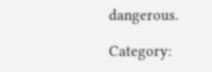dangerous.

Category: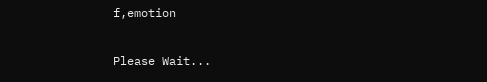f,emotion

Please Wait...